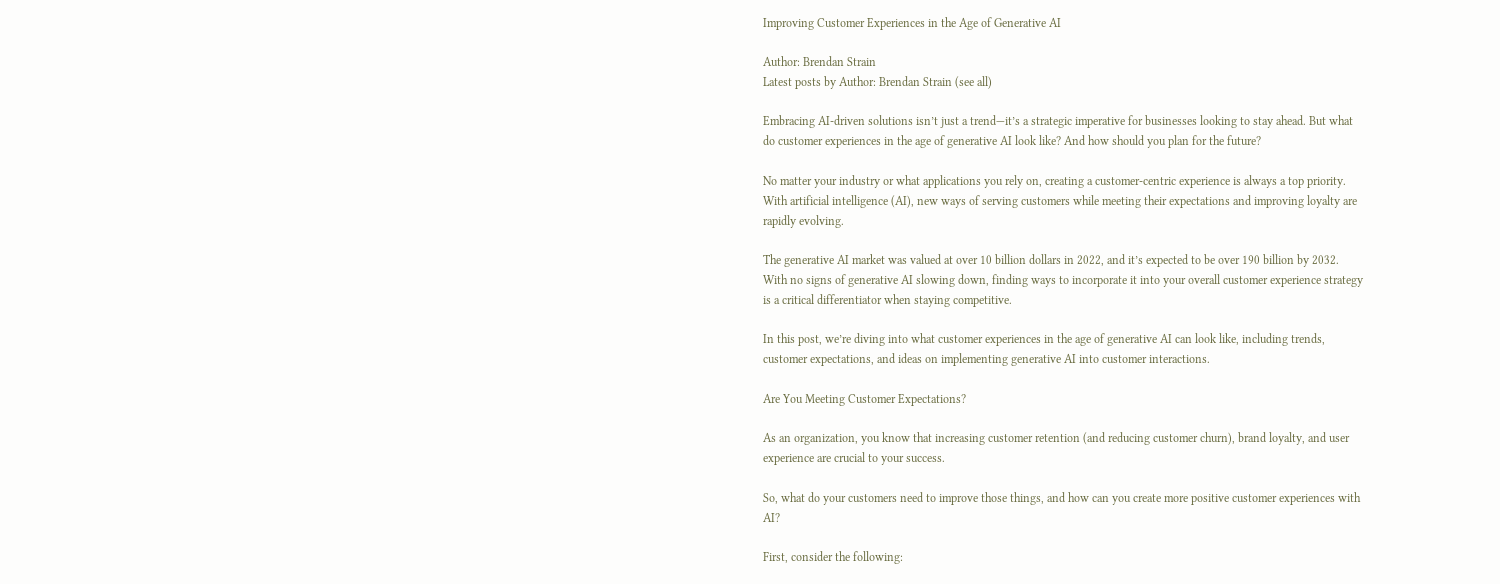Improving Customer Experiences in the Age of Generative AI

Author: Brendan Strain
Latest posts by Author: Brendan Strain (see all)

Embracing AI-driven solutions isn’t just a trend—it’s a strategic imperative for businesses looking to stay ahead. But what do customer experiences in the age of generative AI look like? And how should you plan for the future?

No matter your industry or what applications you rely on, creating a customer-centric experience is always a top priority. With artificial intelligence (AI), new ways of serving customers while meeting their expectations and improving loyalty are rapidly evolving.

The generative AI market was valued at over 10 billion dollars in 2022, and it’s expected to be over 190 billion by 2032. With no signs of generative AI slowing down, finding ways to incorporate it into your overall customer experience strategy is a critical differentiator when staying competitive.

In this post, we’re diving into what customer experiences in the age of generative AI can look like, including trends, customer expectations, and ideas on implementing generative AI into customer interactions.

Are You Meeting Customer Expectations?

As an organization, you know that increasing customer retention (and reducing customer churn), brand loyalty, and user experience are crucial to your success.

So, what do your customers need to improve those things, and how can you create more positive customer experiences with AI?

First, consider the following: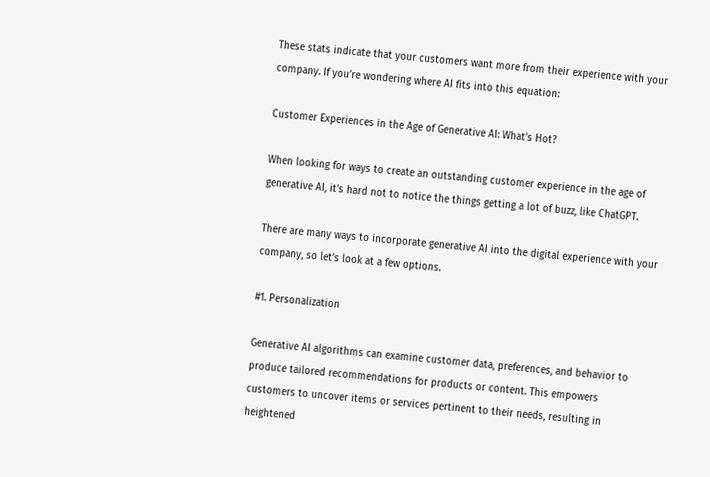These stats indicate that your customers want more from their experience with your company. If you’re wondering where AI fits into this equation:

Customer Experiences in the Age of Generative AI: What’s Hot?

When looking for ways to create an outstanding customer experience in the age of generative AI, it’s hard not to notice the things getting a lot of buzz, like ChatGPT.

There are many ways to incorporate generative AI into the digital experience with your company, so let’s look at a few options.

#1. Personalization

Generative AI algorithms can examine customer data, preferences, and behavior to produce tailored recommendations for products or content. This empowers customers to uncover items or services pertinent to their needs, resulting in heightened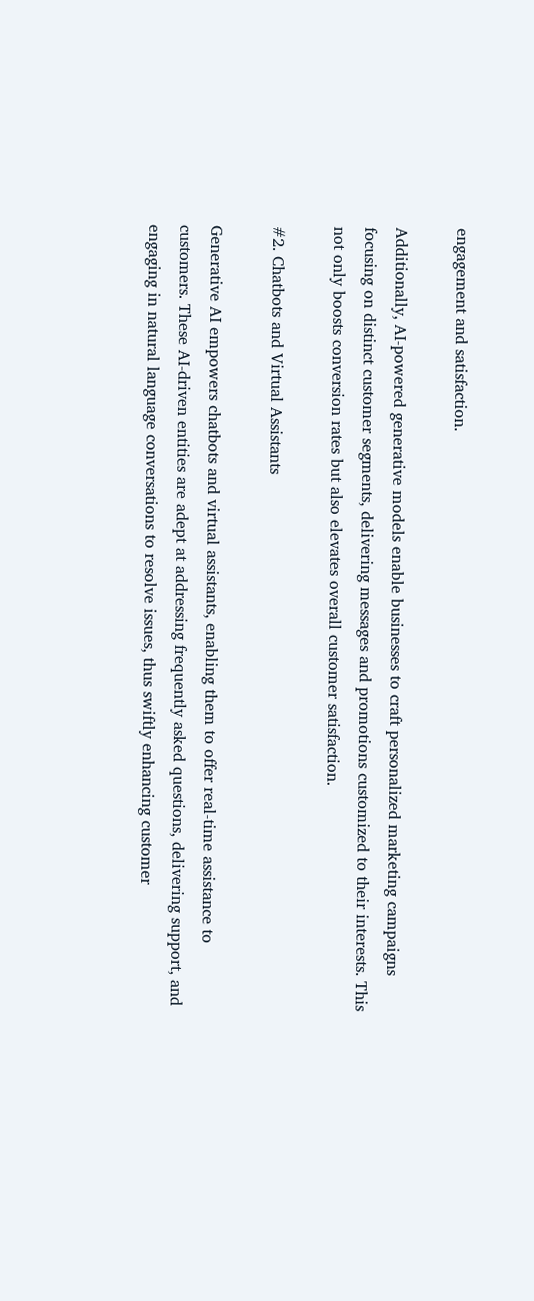engagement and satisfaction.

Additionally, AI-powered generative models enable businesses to craft personalized marketing campaigns focusing on distinct customer segments, delivering messages and promotions customized to their interests. This not only boosts conversion rates but also elevates overall customer satisfaction.

#2. Chatbots and Virtual Assistants

Generative AI empowers chatbots and virtual assistants, enabling them to offer real-time assistance to customers. These AI-driven entities are adept at addressing frequently asked questions, delivering support, and engaging in natural language conversations to resolve issues, thus swiftly enhancing customer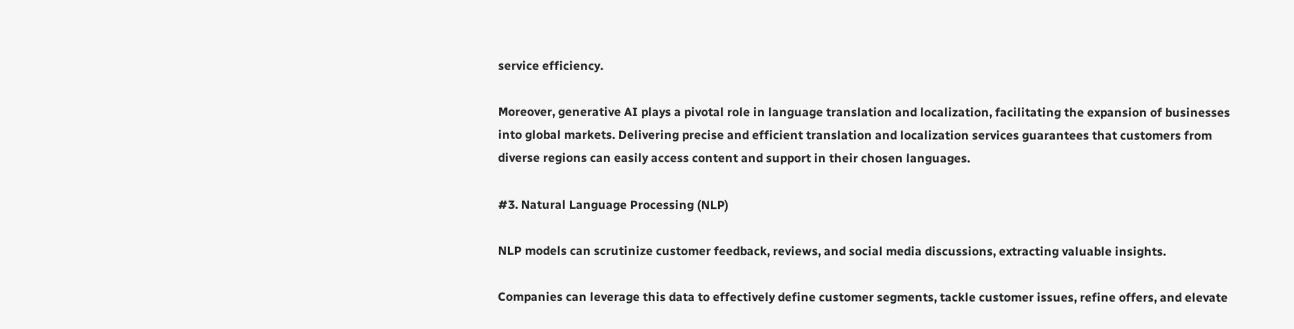service efficiency.

Moreover, generative AI plays a pivotal role in language translation and localization, facilitating the expansion of businesses into global markets. Delivering precise and efficient translation and localization services guarantees that customers from diverse regions can easily access content and support in their chosen languages.

#3. Natural Language Processing (NLP)

NLP models can scrutinize customer feedback, reviews, and social media discussions, extracting valuable insights.

Companies can leverage this data to effectively define customer segments, tackle customer issues, refine offers, and elevate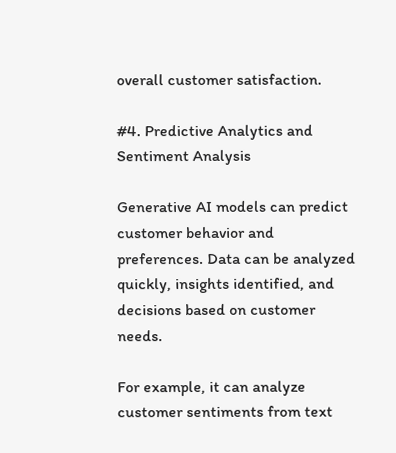overall customer satisfaction.

#4. Predictive Analytics and Sentiment Analysis

Generative AI models can predict customer behavior and preferences. Data can be analyzed quickly, insights identified, and decisions based on customer needs.

For example, it can analyze customer sentiments from text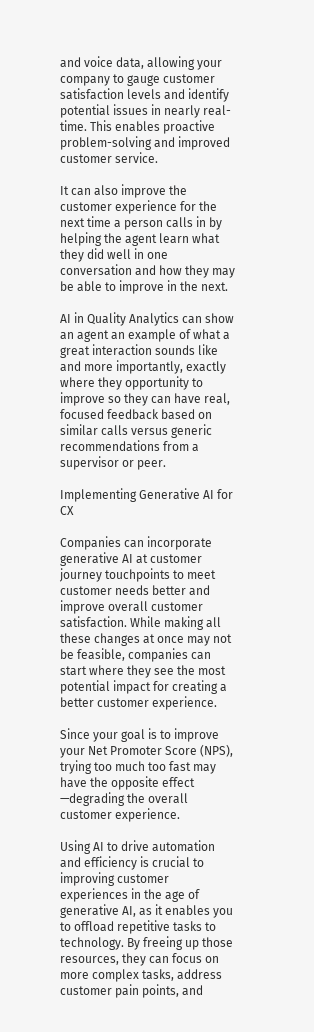and voice data, allowing your company to gauge customer satisfaction levels and identify potential issues in nearly real-time. This enables proactive problem-solving and improved customer service.

It can also improve the customer experience for the next time a person calls in by helping the agent learn what they did well in one conversation and how they may be able to improve in the next.

AI in Quality Analytics can show an agent an example of what a great interaction sounds like and more importantly, exactly where they opportunity to improve so they can have real, focused feedback based on similar calls versus generic recommendations from a supervisor or peer.

Implementing Generative AI for CX

Companies can incorporate generative AI at customer journey touchpoints to meet customer needs better and improve overall customer satisfaction. While making all these changes at once may not be feasible, companies can start where they see the most potential impact for creating a better customer experience.

Since your goal is to improve your Net Promoter Score (NPS), trying too much too fast may have the opposite effect —degrading the overall customer experience.

Using AI to drive automation and efficiency is crucial to improving customer experiences in the age of generative AI, as it enables you to offload repetitive tasks to technology. By freeing up those resources, they can focus on more complex tasks, address customer pain points, and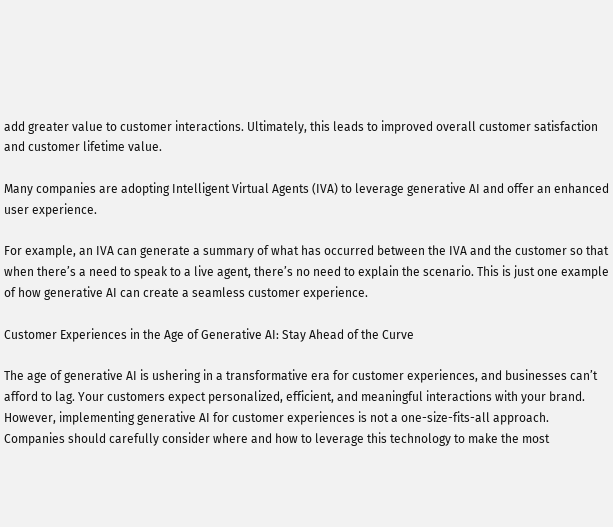add greater value to customer interactions. Ultimately, this leads to improved overall customer satisfaction and customer lifetime value.

Many companies are adopting Intelligent Virtual Agents (IVA) to leverage generative AI and offer an enhanced user experience.

For example, an IVA can generate a summary of what has occurred between the IVA and the customer so that when there’s a need to speak to a live agent, there’s no need to explain the scenario. This is just one example of how generative AI can create a seamless customer experience.

Customer Experiences in the Age of Generative AI: Stay Ahead of the Curve

The age of generative AI is ushering in a transformative era for customer experiences, and businesses can’t afford to lag. Your customers expect personalized, efficient, and meaningful interactions with your brand.
However, implementing generative AI for customer experiences is not a one-size-fits-all approach. Companies should carefully consider where and how to leverage this technology to make the most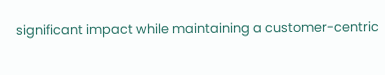significant impact while maintaining a customer-centric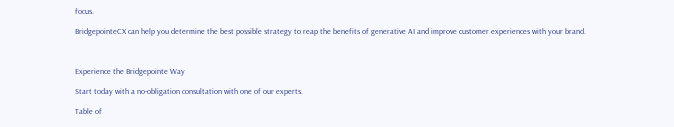focus.

BridgepointeCX can help you determine the best possible strategy to reap the benefits of generative AI and improve customer experiences with your brand.



Experience the Bridgepointe Way

Start today with a no-obligation consultation with one of our experts.

Table of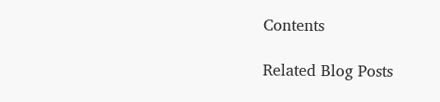Contents

Related Blog Posts